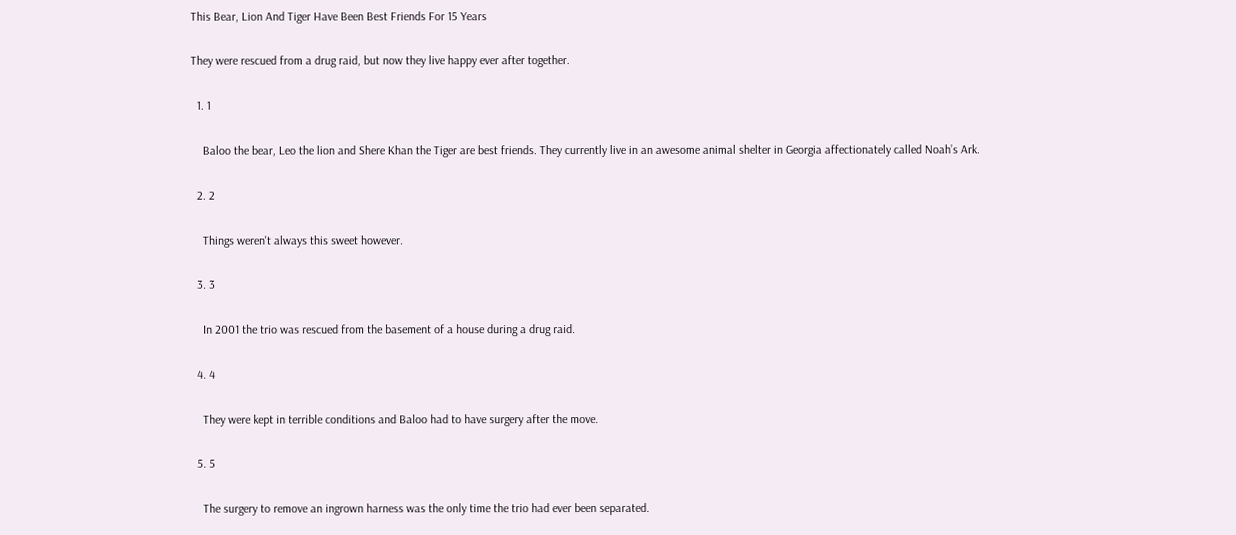This Bear, Lion And Tiger Have Been Best Friends For 15 Years

They were rescued from a drug raid, but now they live happy ever after together.

  1. 1

    Baloo the bear, Leo the lion and Shere Khan the Tiger are best friends. They currently live in an awesome animal shelter in Georgia affectionately called Noah’s Ark.

  2. 2

    Things weren't always this sweet however.

  3. 3

    In 2001 the trio was rescued from the basement of a house during a drug raid.

  4. 4

    They were kept in terrible conditions and Baloo had to have surgery after the move.

  5. 5

    The surgery to remove an ingrown harness was the only time the trio had ever been separated.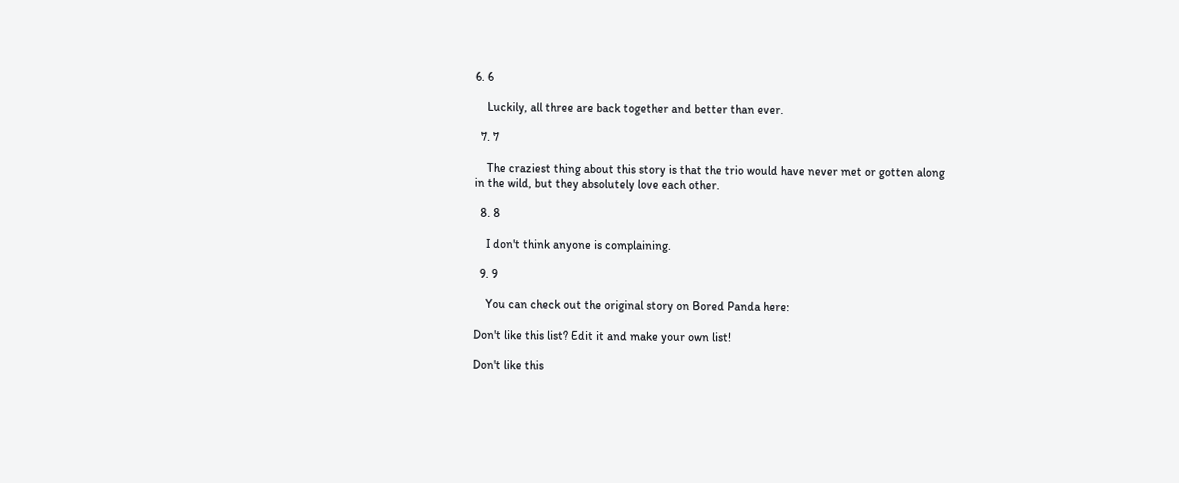6. 6

    Luckily, all three are back together and better than ever.

  7. 7

    The craziest thing about this story is that the trio would have never met or gotten along in the wild, but they absolutely love each other.

  8. 8

    I don't think anyone is complaining.

  9. 9

    You can check out the original story on Bored Panda here:

Don't like this list? Edit it and make your own list!

Don't like this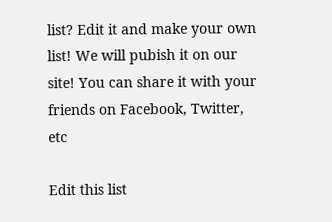list? Edit it and make your own list! We will pubish it on our site! You can share it with your friends on Facebook, Twitter, etc

Edit this list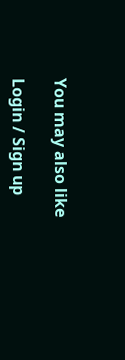You may also like

Login / Sign up